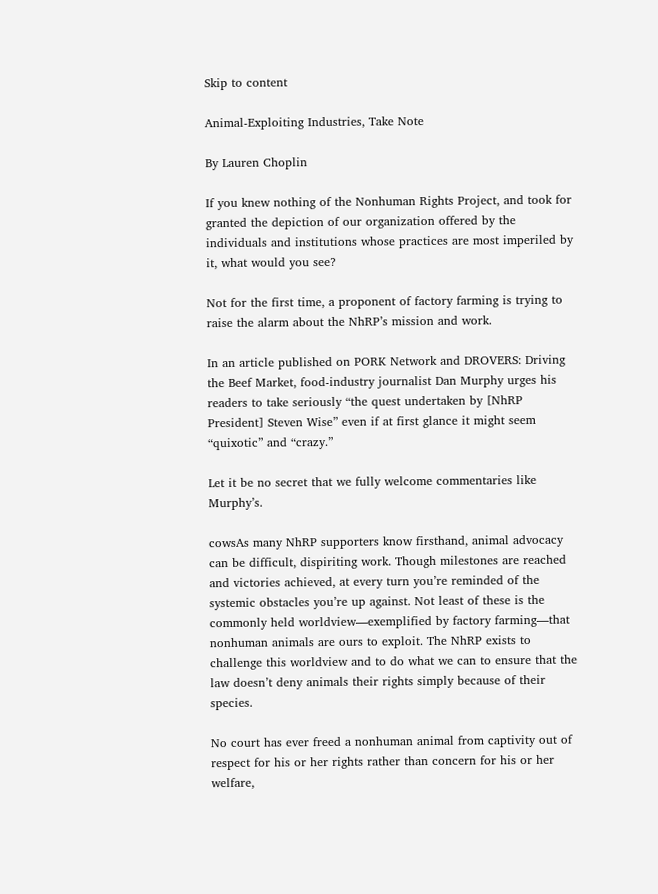Skip to content

Animal-Exploiting Industries, Take Note

By Lauren Choplin

If you knew nothing of the Nonhuman Rights Project, and took for granted the depiction of our organization offered by the individuals and institutions whose practices are most imperiled by it, what would you see?

Not for the first time, a proponent of factory farming is trying to raise the alarm about the NhRP’s mission and work.

In an article published on PORK Network and DROVERS: Driving the Beef Market, food-industry journalist Dan Murphy urges his readers to take seriously “the quest undertaken by [NhRP President] Steven Wise” even if at first glance it might seem “quixotic” and “crazy.”

Let it be no secret that we fully welcome commentaries like Murphy’s.

cowsAs many NhRP supporters know firsthand, animal advocacy can be difficult, dispiriting work. Though milestones are reached and victories achieved, at every turn you’re reminded of the systemic obstacles you’re up against. Not least of these is the commonly held worldview—exemplified by factory farming—that nonhuman animals are ours to exploit. The NhRP exists to challenge this worldview and to do what we can to ensure that the law doesn’t deny animals their rights simply because of their species.

No court has ever freed a nonhuman animal from captivity out of respect for his or her rights rather than concern for his or her welfare,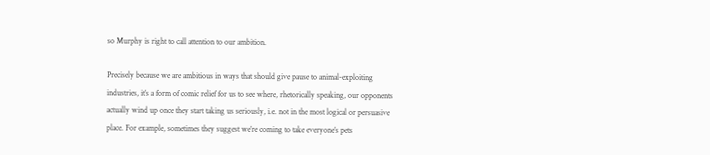so Murphy is right to call attention to our ambition.

Precisely because we are ambitious in ways that should give pause to animal-exploiting industries, it’s a form of comic relief for us to see where, rhetorically speaking, our opponents actually wind up once they start taking us seriously, i.e. not in the most logical or persuasive place. For example, sometimes they suggest we’re coming to take everyone’s pets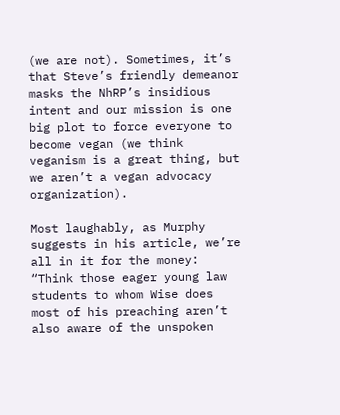(we are not). Sometimes, it’s that Steve’s friendly demeanor masks the NhRP’s insidious intent and our mission is one big plot to force everyone to become vegan (we think veganism is a great thing, but we aren’t a vegan advocacy organization).

Most laughably, as Murphy suggests in his article, we’re all in it for the money: “Think those eager young law students to whom Wise does most of his preaching aren’t also aware of the unspoken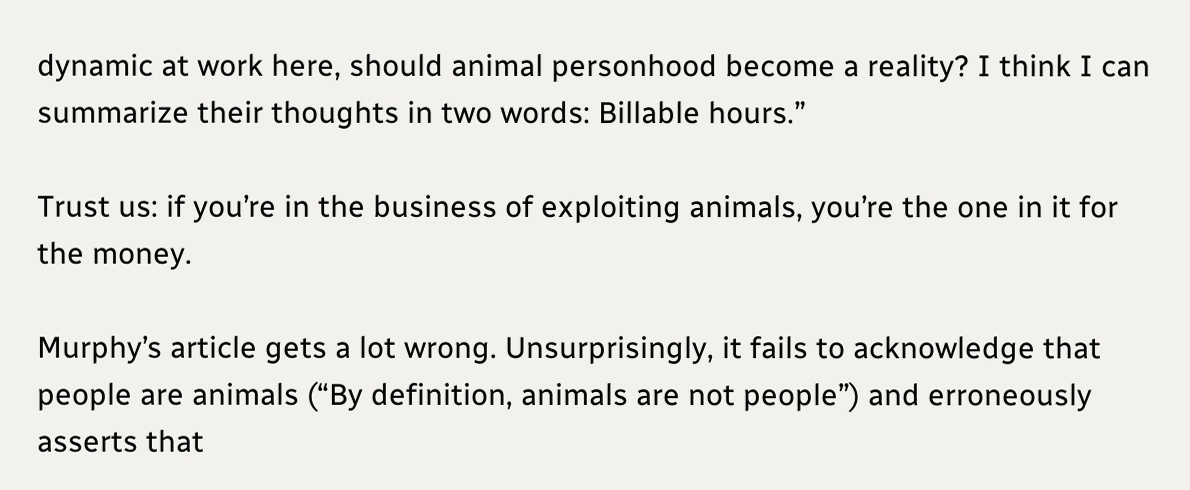dynamic at work here, should animal personhood become a reality? I think I can summarize their thoughts in two words: Billable hours.”

Trust us: if you’re in the business of exploiting animals, you’re the one in it for the money.

Murphy’s article gets a lot wrong. Unsurprisingly, it fails to acknowledge that people are animals (“By definition, animals are not people”) and erroneously asserts that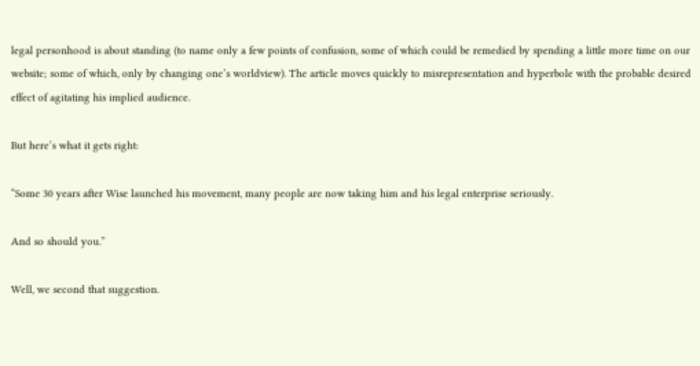legal personhood is about standing (to name only a few points of confusion, some of which could be remedied by spending a little more time on our website; some of which, only by changing one’s worldview). The article moves quickly to misrepresentation and hyperbole with the probable desired effect of agitating his implied audience.

But here’s what it gets right:

“Some 30 years after Wise launched his movement, many people are now taking him and his legal enterprise seriously.

And so should you.”

Well, we second that suggestion.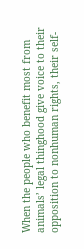When the people who benefit most from animals’ legal thinghood give voice to their opposition to nonhuman rights, their self-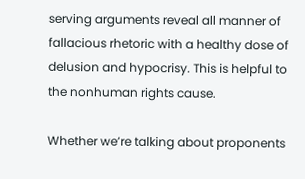serving arguments reveal all manner of fallacious rhetoric with a healthy dose of delusion and hypocrisy. This is helpful to the nonhuman rights cause.

Whether we’re talking about proponents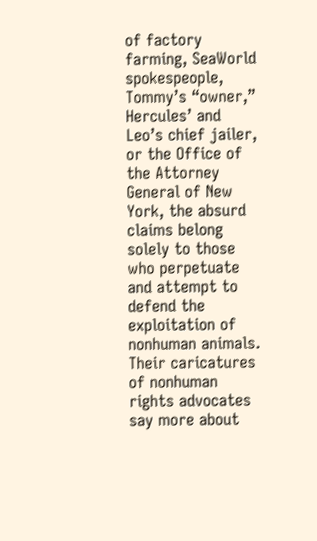of factory farming, SeaWorld spokespeople, Tommy’s “owner,” Hercules’ and Leo’s chief jailer, or the Office of the Attorney General of New York, the absurd claims belong solely to those who perpetuate and attempt to defend the exploitation of nonhuman animals. Their caricatures of nonhuman rights advocates say more about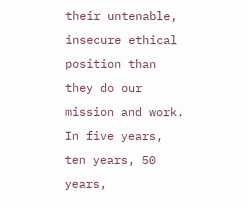their untenable, insecure ethical position than they do our mission and work. In five years, ten years, 50 years,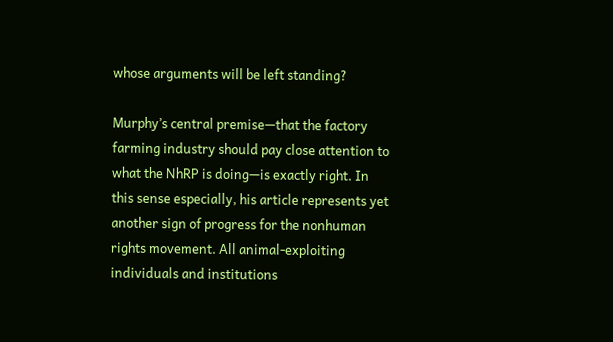whose arguments will be left standing?

Murphy’s central premise—that the factory farming industry should pay close attention to what the NhRP is doing—is exactly right. In this sense especially, his article represents yet another sign of progress for the nonhuman rights movement. All animal-exploiting individuals and institutions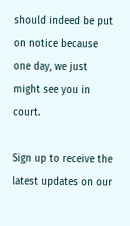should indeed be put on notice because one day, we just might see you in court.

Sign up to receive the latest updates on our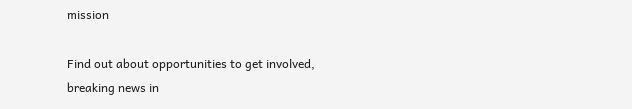mission

Find out about opportunities to get involved, breaking news in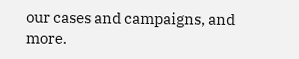our cases and campaigns, and more.